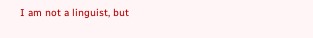I am not a linguist, but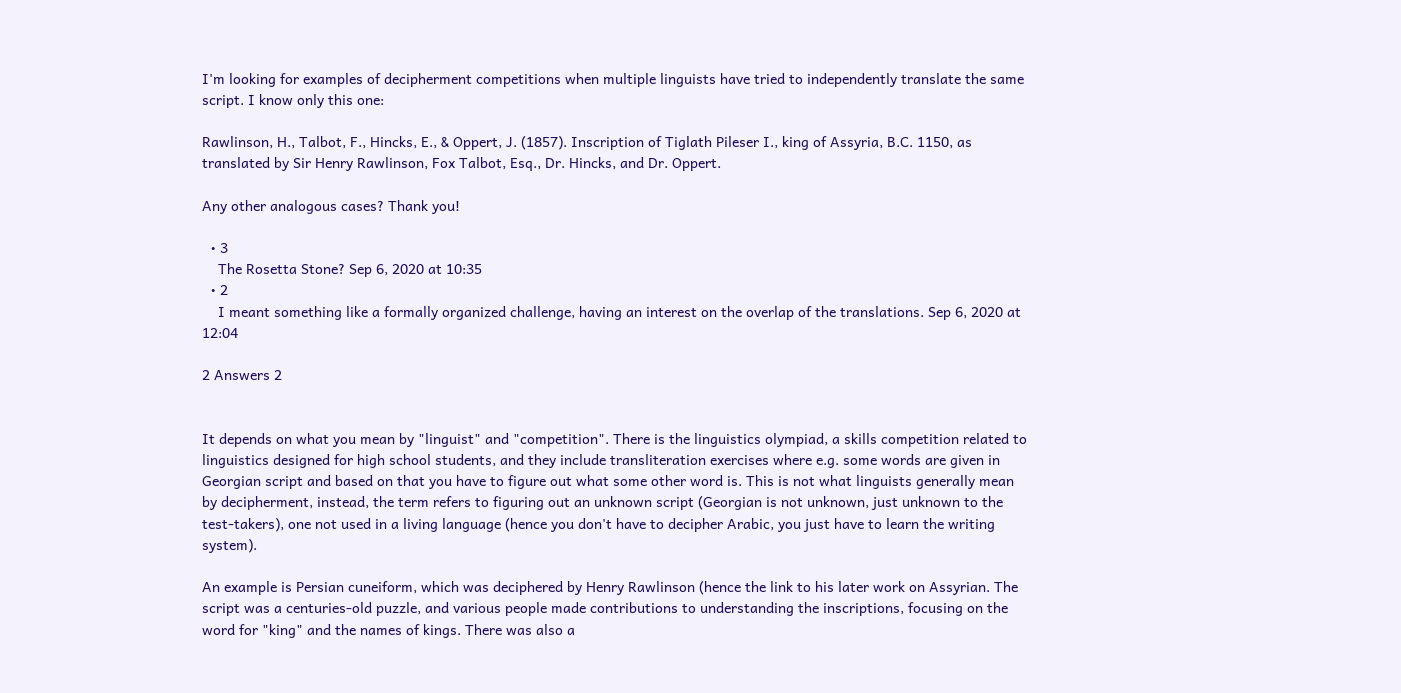I'm looking for examples of decipherment competitions when multiple linguists have tried to independently translate the same script. I know only this one:

Rawlinson, H., Talbot, F., Hincks, E., & Oppert, J. (1857). Inscription of Tiglath Pileser I., king of Assyria, B.C. 1150, as translated by Sir Henry Rawlinson, Fox Talbot, Esq., Dr. Hincks, and Dr. Oppert.

Any other analogous cases? Thank you!

  • 3
    The Rosetta Stone? Sep 6, 2020 at 10:35
  • 2
    I meant something like a formally organized challenge, having an interest on the overlap of the translations. Sep 6, 2020 at 12:04

2 Answers 2


It depends on what you mean by "linguist" and "competition". There is the linguistics olympiad, a skills competition related to linguistics designed for high school students, and they include transliteration exercises where e.g. some words are given in Georgian script and based on that you have to figure out what some other word is. This is not what linguists generally mean by decipherment, instead, the term refers to figuring out an unknown script (Georgian is not unknown, just unknown to the test-takers), one not used in a living language (hence you don't have to decipher Arabic, you just have to learn the writing system).

An example is Persian cuneiform, which was deciphered by Henry Rawlinson (hence the link to his later work on Assyrian. The script was a centuries-old puzzle, and various people made contributions to understanding the inscriptions, focusing on the word for "king" and the names of kings. There was also a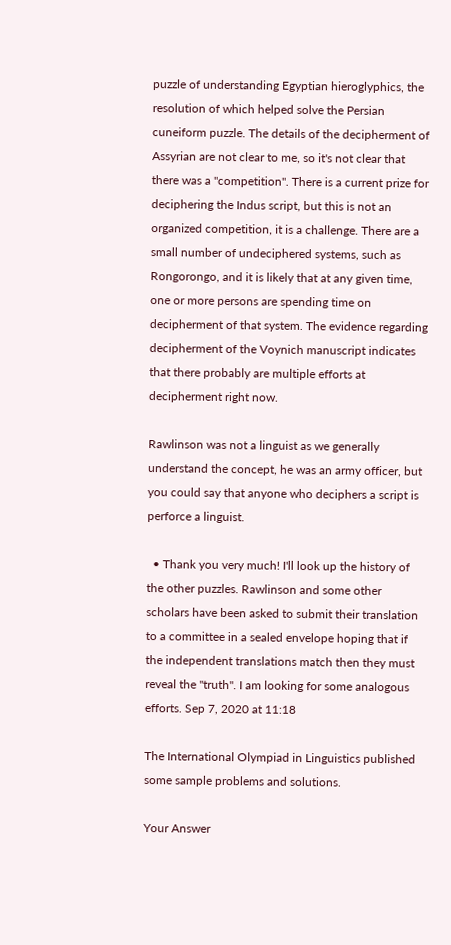puzzle of understanding Egyptian hieroglyphics, the resolution of which helped solve the Persian cuneiform puzzle. The details of the decipherment of Assyrian are not clear to me, so it's not clear that there was a "competition". There is a current prize for deciphering the Indus script, but this is not an organized competition, it is a challenge. There are a small number of undeciphered systems, such as Rongorongo, and it is likely that at any given time, one or more persons are spending time on decipherment of that system. The evidence regarding decipherment of the Voynich manuscript indicates that there probably are multiple efforts at decipherment right now.

Rawlinson was not a linguist as we generally understand the concept, he was an army officer, but you could say that anyone who deciphers a script is perforce a linguist.

  • Thank you very much! I'll look up the history of the other puzzles. Rawlinson and some other scholars have been asked to submit their translation to a committee in a sealed envelope hoping that if the independent translations match then they must reveal the "truth". I am looking for some analogous efforts. Sep 7, 2020 at 11:18

The International Olympiad in Linguistics published some sample problems and solutions.

Your Answer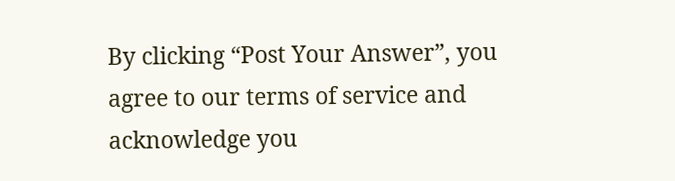By clicking “Post Your Answer”, you agree to our terms of service and acknowledge you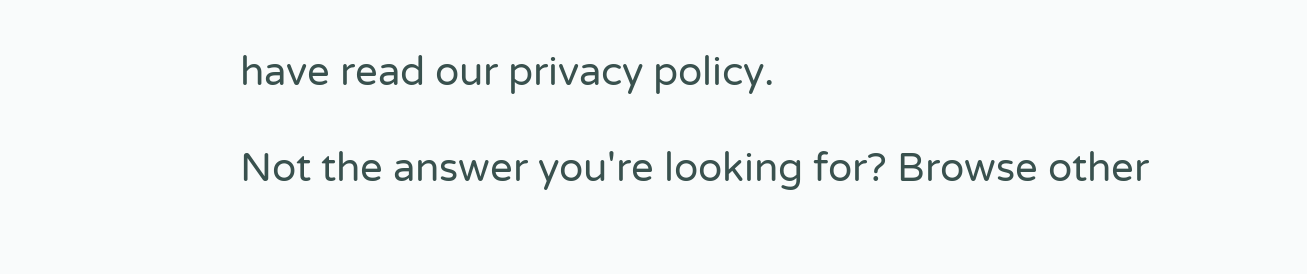have read our privacy policy.

Not the answer you're looking for? Browse other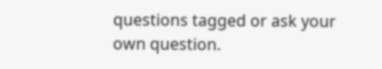questions tagged or ask your own question.